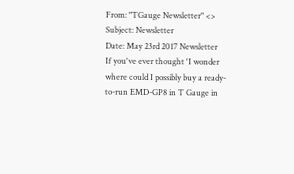From: "TGauge Newsletter" <>
Subject: Newsletter
Date: May 23rd 2017 Newsletter
If you've ever thought 'I wonder where could I possibly buy a ready-to-run EMD-GP8 in T Gauge in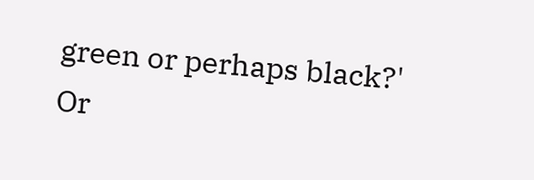green or perhaps black?'
Or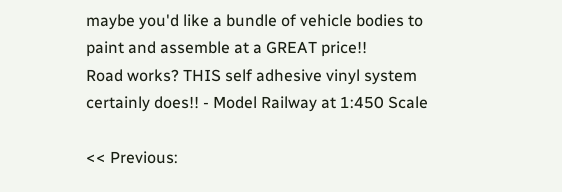maybe you'd like a bundle of vehicle bodies to paint and assemble at a GREAT price!!
Road works? THIS self adhesive vinyl system certainly does!! - Model Railway at 1:450 Scale

<< Previous: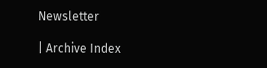Newsletter

| Archive Index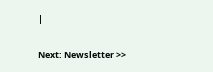|

Next: Newsletter >>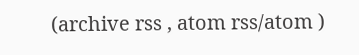(archive rss , atom rss/atom )